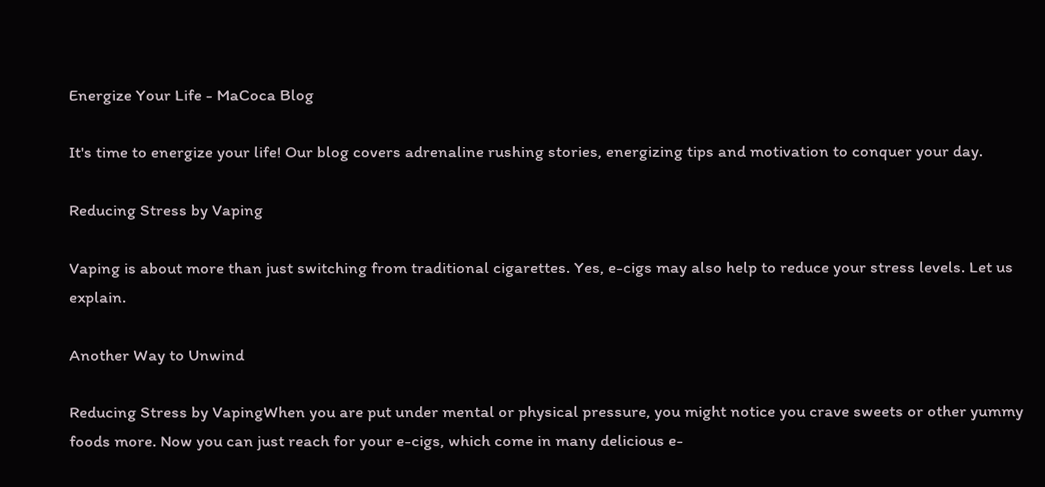Energize Your Life - MaCoca Blog

It's time to energize your life! Our blog covers adrenaline rushing stories, energizing tips and motivation to conquer your day.

Reducing Stress by Vaping

Vaping is about more than just switching from traditional cigarettes. Yes, e-cigs may also help to reduce your stress levels. Let us explain.

Another Way to Unwind

Reducing Stress by VapingWhen you are put under mental or physical pressure, you might notice you crave sweets or other yummy foods more. Now you can just reach for your e-cigs, which come in many delicious e-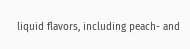liquid flavors, including peach- and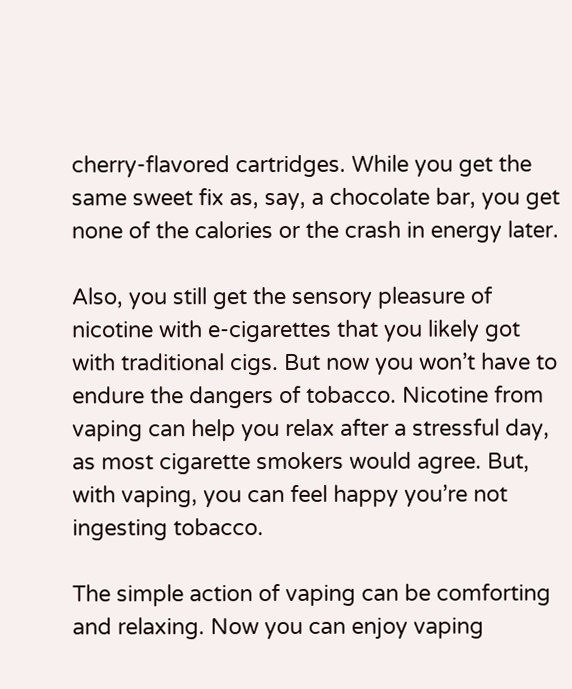cherry-flavored cartridges. While you get the same sweet fix as, say, a chocolate bar, you get none of the calories or the crash in energy later.

Also, you still get the sensory pleasure of nicotine with e-cigarettes that you likely got with traditional cigs. But now you won’t have to endure the dangers of tobacco. Nicotine from vaping can help you relax after a stressful day, as most cigarette smokers would agree. But, with vaping, you can feel happy you’re not ingesting tobacco.

The simple action of vaping can be comforting and relaxing. Now you can enjoy vaping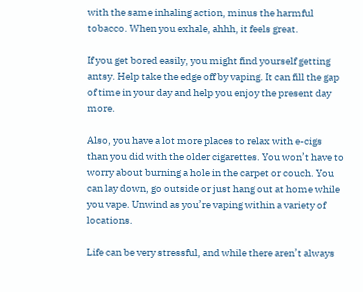with the same inhaling action, minus the harmful tobacco. When you exhale, ahhh, it feels great.

If you get bored easily, you might find yourself getting antsy. Help take the edge off by vaping. It can fill the gap of time in your day and help you enjoy the present day more.

Also, you have a lot more places to relax with e-cigs than you did with the older cigarettes. You won’t have to worry about burning a hole in the carpet or couch. You can lay down, go outside or just hang out at home while you vape. Unwind as you’re vaping within a variety of locations.

Life can be very stressful, and while there aren’t always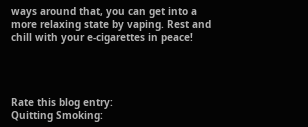ways around that, you can get into a more relaxing state by vaping. Rest and chill with your e-cigarettes in peace!




Rate this blog entry:
Quitting Smoking: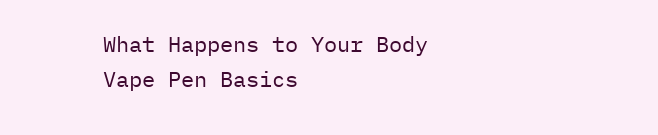What Happens to Your Body
Vape Pen Basics